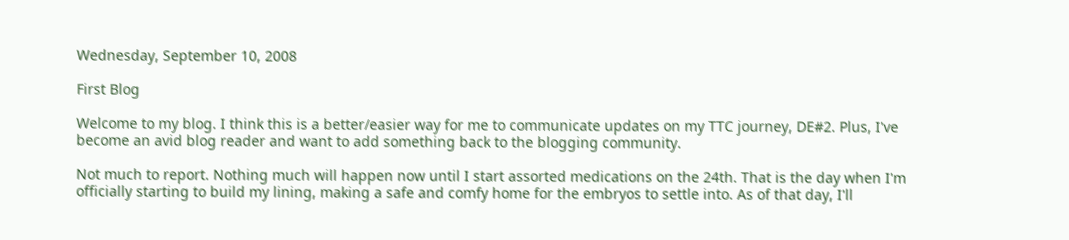Wednesday, September 10, 2008

First Blog

Welcome to my blog. I think this is a better/easier way for me to communicate updates on my TTC journey, DE#2. Plus, I've become an avid blog reader and want to add something back to the blogging community.

Not much to report. Nothing much will happen now until I start assorted medications on the 24th. That is the day when I'm officially starting to build my lining, making a safe and comfy home for the embryos to settle into. As of that day, I'll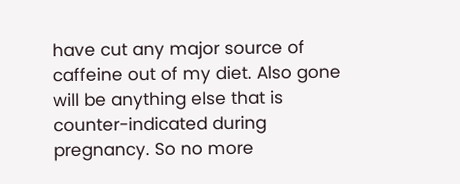have cut any major source of caffeine out of my diet. Also gone will be anything else that is counter-indicated during pregnancy. So no more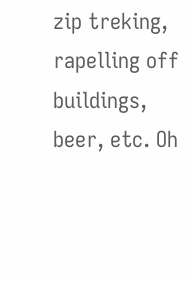zip treking, rapelling off buildings, beer, etc. Oh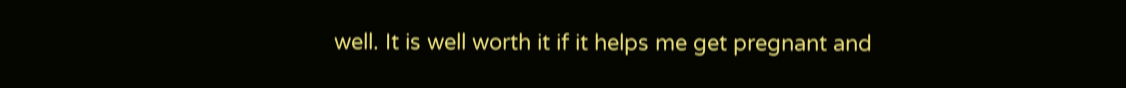well. It is well worth it if it helps me get pregnant and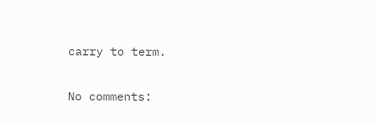carry to term.

No comments: